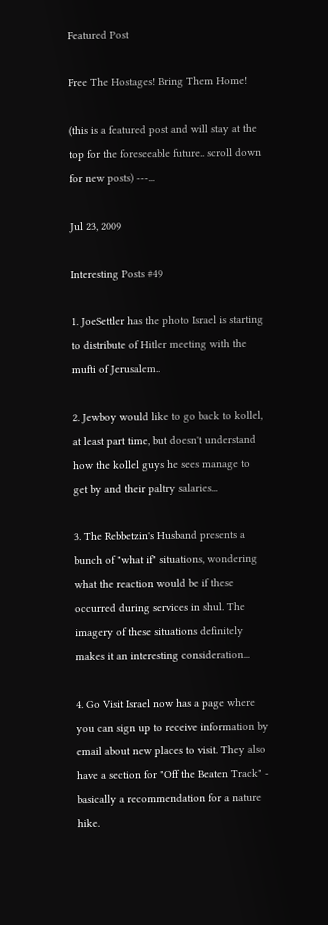Featured Post

Free The Hostages! Bring Them Home!

(this is a featured post and will stay at the top for the foreseeable future.. scroll down for new posts) ---...

Jul 23, 2009

Interesting Posts #49

1. JoeSettler has the photo Israel is starting to distribute of Hitler meeting with the mufti of Jerusalem..

2. Jewboy would like to go back to kollel, at least part time, but doesn't understand how the kollel guys he sees manage to get by and their paltry salaries...

3. The Rebbetzin's Husband presents a bunch of "what if" situations, wondering what the reaction would be if these occurred during services in shul. The imagery of these situations definitely makes it an interesting consideration...

4. Go Visit Israel now has a page where you can sign up to receive information by email about new places to visit. They also have a section for "Off the Beaten Track" - basically a recommendation for a nature hike.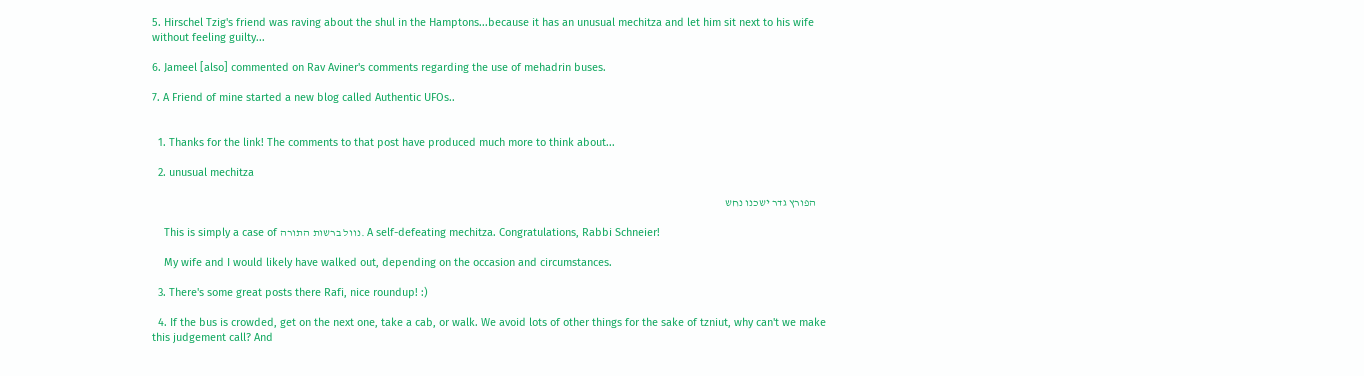5. Hirschel Tzig's friend was raving about the shul in the Hamptons...because it has an unusual mechitza and let him sit next to his wife without feeling guilty...

6. Jameel [also] commented on Rav Aviner's comments regarding the use of mehadrin buses.

7. A Friend of mine started a new blog called Authentic UFOs..


  1. Thanks for the link! The comments to that post have produced much more to think about...

  2. unusual mechitza

    הפורץ גדר ישכנו נחש

    This is simply a case of נוול ברשות התורה. A self-defeating mechitza. Congratulations, Rabbi Schneier!

    My wife and I would likely have walked out, depending on the occasion and circumstances.

  3. There's some great posts there Rafi, nice roundup! :)

  4. If the bus is crowded, get on the next one, take a cab, or walk. We avoid lots of other things for the sake of tzniut, why can't we make this judgement call? And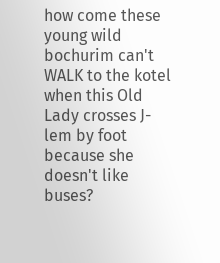how come these young wild bochurim can't WALK to the kotel when this Old Lady crosses J-lem by foot because she doesn't like buses?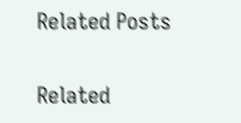Related Posts

Related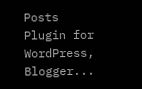Posts Plugin for WordPress, Blogger...